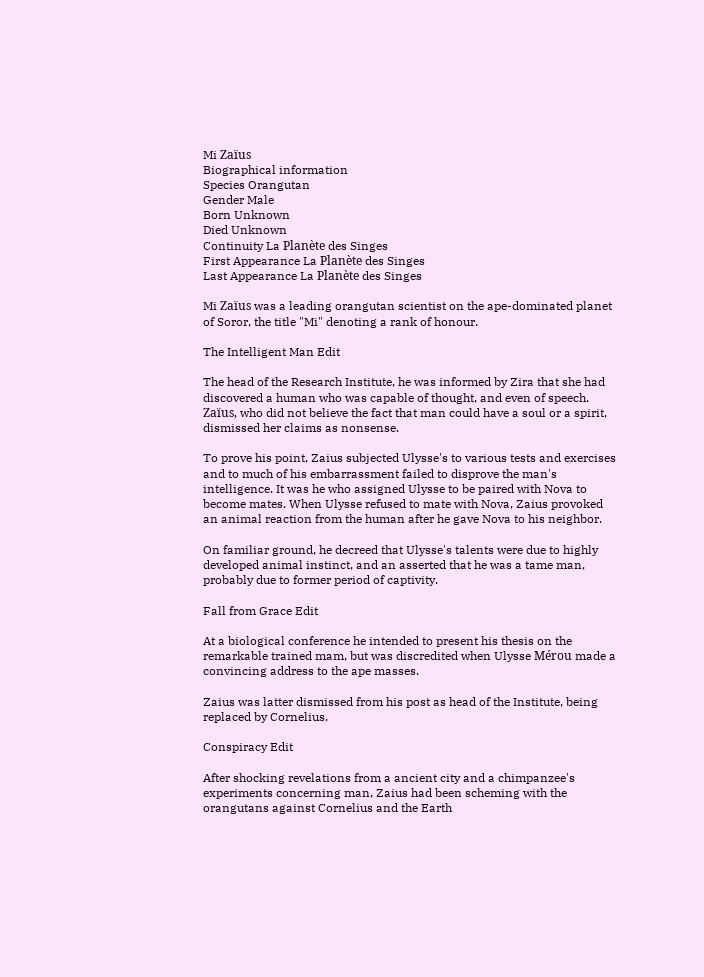Mi Zaïus
Biographical information
Species Orangutan
Gender Male
Born Unknown
Died Unknown
Continuity La Planète des Singes
First Appearance La Planète des Singes
Last Appearance La Planète des Singes

Mi Zaïus was a leading orangutan scientist on the ape-dominated planet of Soror, the title "Mi" denoting a rank of honour.

The Intelligent Man Edit

The head of the Research Institute, he was informed by Zira that she had discovered a human who was capable of thought, and even of speech. Zaïus, who did not believe the fact that man could have a soul or a spirit, dismissed her claims as nonsense.

To prove his point, Zaius subjected Ulysse's to various tests and exercises and to much of his embarrassment failed to disprove the man's intelligence. It was he who assigned Ulysse to be paired with Nova to become mates. When Ulysse refused to mate with Nova, Zaius provoked an animal reaction from the human after he gave Nova to his neighbor.

On familiar ground, he decreed that Ulysse's talents were due to highly developed animal instinct, and an asserted that he was a tame man, probably due to former period of captivity.

Fall from Grace Edit

At a biological conference he intended to present his thesis on the remarkable trained mam, but was discredited when Ulysse Mérou made a convincing address to the ape masses.

Zaius was latter dismissed from his post as head of the Institute, being replaced by Cornelius.

Conspiracy Edit

After shocking revelations from a ancient city and a chimpanzee's experiments concerning man, Zaius had been scheming with the orangutans against Cornelius and the Earth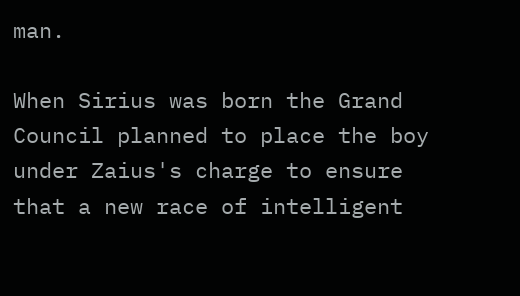man.

When Sirius was born the Grand Council planned to place the boy under Zaius's charge to ensure that a new race of intelligent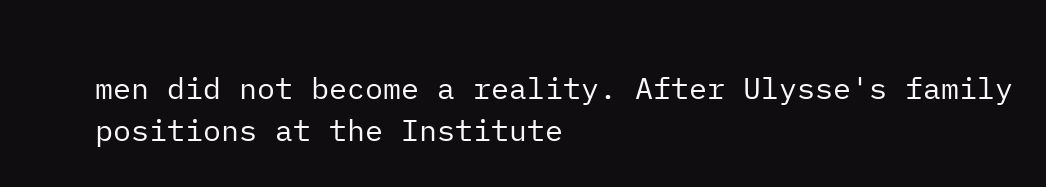men did not become a reality. After Ulysse's family positions at the Institute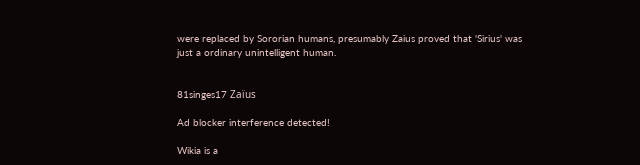were replaced by Sororian humans, presumably Zaius proved that 'Sirius' was just a ordinary unintelligent human.


81singes17 Zaïus

Ad blocker interference detected!

Wikia is a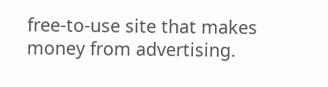free-to-use site that makes money from advertising.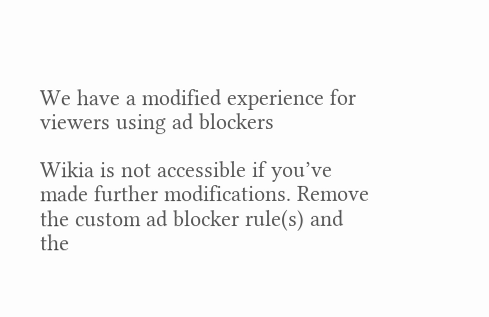We have a modified experience for viewers using ad blockers

Wikia is not accessible if you’ve made further modifications. Remove the custom ad blocker rule(s) and the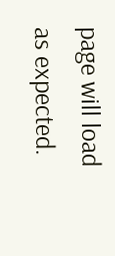page will load as expected.